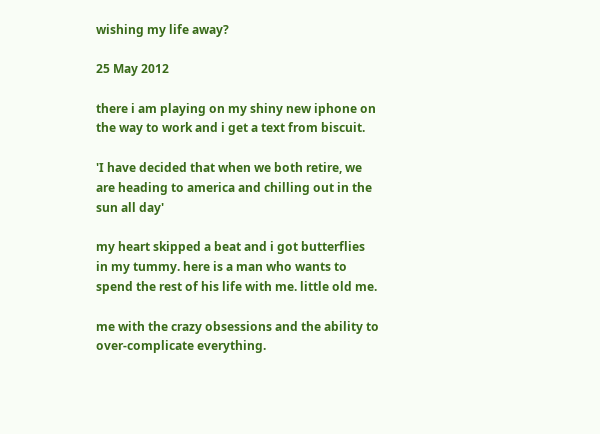wishing my life away?

25 May 2012

there i am playing on my shiny new iphone on the way to work and i get a text from biscuit.

'I have decided that when we both retire, we are heading to america and chilling out in the sun all day'

my heart skipped a beat and i got butterflies in my tummy. here is a man who wants to spend the rest of his life with me. little old me.

me with the crazy obsessions and the ability to over-complicate everything.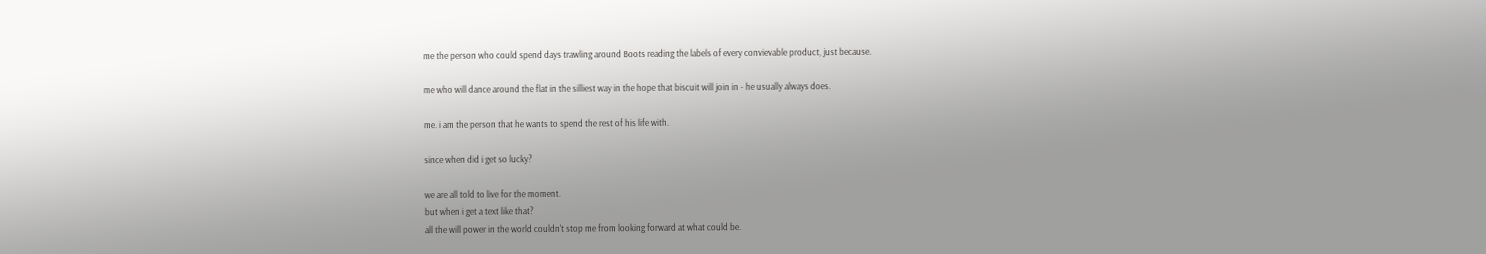me the person who could spend days trawling around Boots reading the labels of every convievable product, just because.

me who will dance around the flat in the silliest way in the hope that biscuit will join in - he usually always does.

me. i am the person that he wants to spend the rest of his life with.

since when did i get so lucky?

we are all told to live for the moment.
but when i get a text like that?
all the will power in the world couldn't stop me from looking forward at what could be.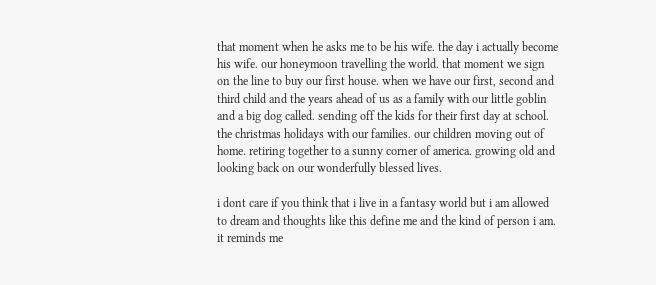that moment when he asks me to be his wife. the day i actually become his wife. our honeymoon travelling the world. that moment we sign on the line to buy our first house. when we have our first, second and third child and the years ahead of us as a family with our little goblin and a big dog called. sending off the kids for their first day at school. the christmas holidays with our families. our children moving out of home. retiring together to a sunny corner of america. growing old and looking back on our wonderfully blessed lives.

i dont care if you think that i live in a fantasy world but i am allowed to dream and thoughts like this define me and the kind of person i am.
it reminds me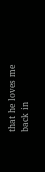that he loves me back in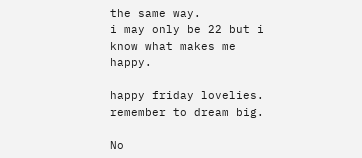the same way.
i may only be 22 but i know what makes me happy.

happy friday lovelies.
remember to dream big.

No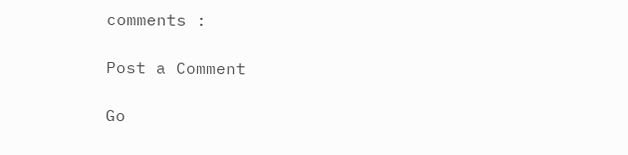comments :

Post a Comment

Go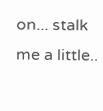on... stalk me a little..